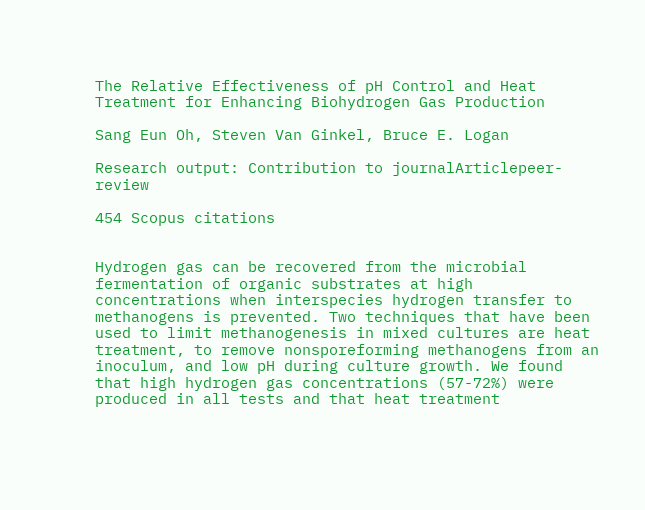The Relative Effectiveness of pH Control and Heat Treatment for Enhancing Biohydrogen Gas Production

Sang Eun Oh, Steven Van Ginkel, Bruce E. Logan

Research output: Contribution to journalArticlepeer-review

454 Scopus citations


Hydrogen gas can be recovered from the microbial fermentation of organic substrates at high concentrations when interspecies hydrogen transfer to methanogens is prevented. Two techniques that have been used to limit methanogenesis in mixed cultures are heat treatment, to remove nonsporeforming methanogens from an inoculum, and low pH during culture growth. We found that high hydrogen gas concentrations (57-72%) were produced in all tests and that heat treatment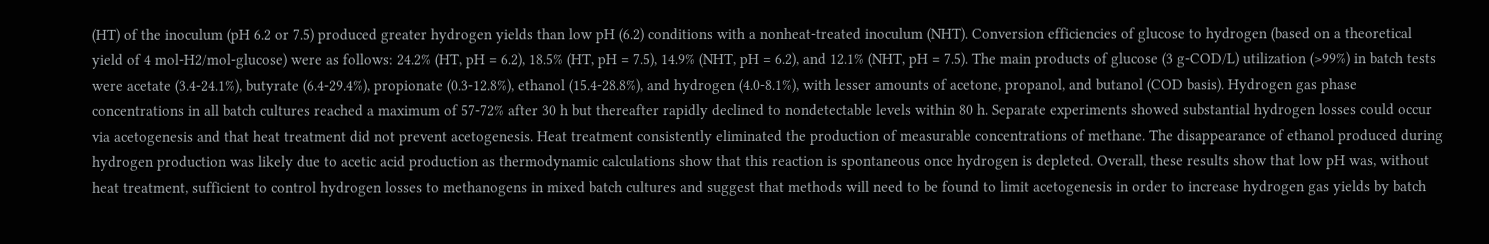(HT) of the inoculum (pH 6.2 or 7.5) produced greater hydrogen yields than low pH (6.2) conditions with a nonheat-treated inoculum (NHT). Conversion efficiencies of glucose to hydrogen (based on a theoretical yield of 4 mol-H2/mol-glucose) were as follows: 24.2% (HT, pH = 6.2), 18.5% (HT, pH = 7.5), 14.9% (NHT, pH = 6.2), and 12.1% (NHT, pH = 7.5). The main products of glucose (3 g-COD/L) utilization (>99%) in batch tests were acetate (3.4-24.1%), butyrate (6.4-29.4%), propionate (0.3-12.8%), ethanol (15.4-28.8%), and hydrogen (4.0-8.1%), with lesser amounts of acetone, propanol, and butanol (COD basis). Hydrogen gas phase concentrations in all batch cultures reached a maximum of 57-72% after 30 h but thereafter rapidly declined to nondetectable levels within 80 h. Separate experiments showed substantial hydrogen losses could occur via acetogenesis and that heat treatment did not prevent acetogenesis. Heat treatment consistently eliminated the production of measurable concentrations of methane. The disappearance of ethanol produced during hydrogen production was likely due to acetic acid production as thermodynamic calculations show that this reaction is spontaneous once hydrogen is depleted. Overall, these results show that low pH was, without heat treatment, sufficient to control hydrogen losses to methanogens in mixed batch cultures and suggest that methods will need to be found to limit acetogenesis in order to increase hydrogen gas yields by batch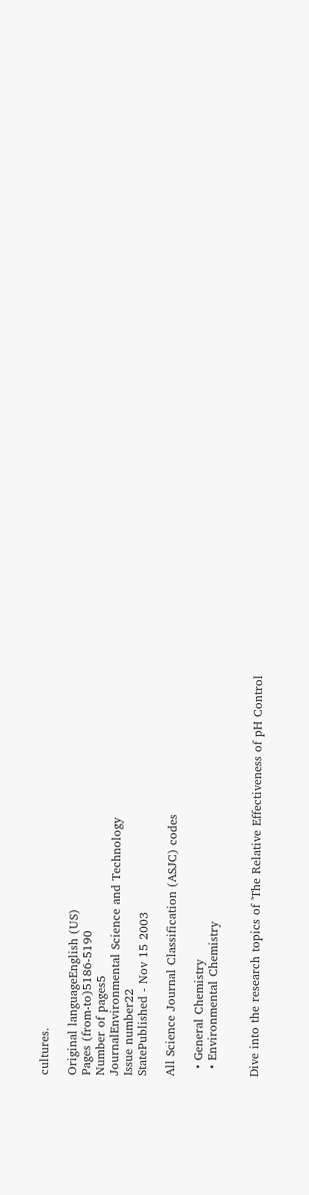cultures.

Original languageEnglish (US)
Pages (from-to)5186-5190
Number of pages5
JournalEnvironmental Science and Technology
Issue number22
StatePublished - Nov 15 2003

All Science Journal Classification (ASJC) codes

  • General Chemistry
  • Environmental Chemistry


Dive into the research topics of 'The Relative Effectiveness of pH Control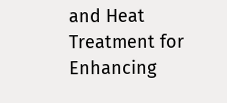and Heat Treatment for Enhancing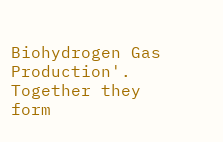Biohydrogen Gas Production'. Together they form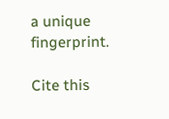a unique fingerprint.

Cite this